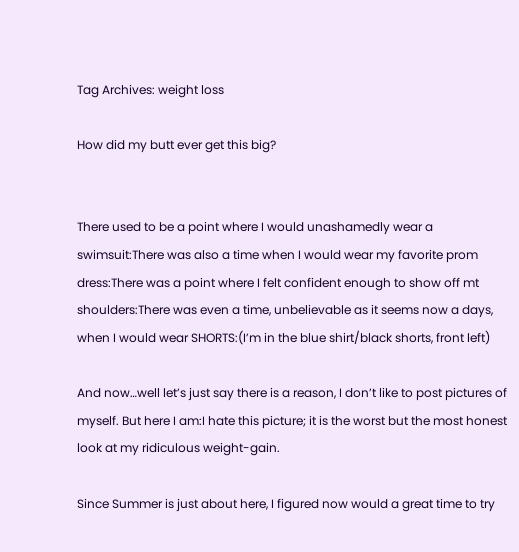Tag Archives: weight loss

How did my butt ever get this big?


There used to be a point where I would unashamedly wear a swimsuit:There was also a time when I would wear my favorite prom dress:There was a point where I felt confident enough to show off mt shoulders:There was even a time, unbelievable as it seems now a days, when I would wear SHORTS:(I’m in the blue shirt/black shorts, front left)

And now…well let’s just say there is a reason, I don’t like to post pictures of myself. But here I am:I hate this picture; it is the worst but the most honest look at my ridiculous weight-gain.

Since Summer is just about here, I figured now would a great time to try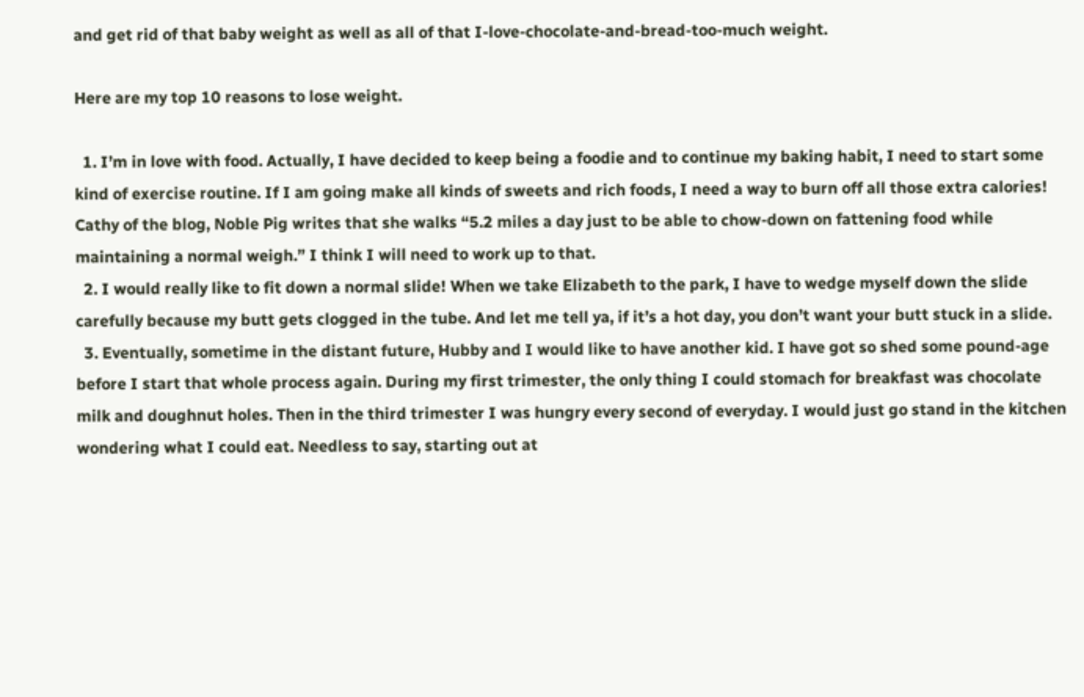and get rid of that baby weight as well as all of that I-love-chocolate-and-bread-too-much weight.

Here are my top 10 reasons to lose weight.

  1. I’m in love with food. Actually, I have decided to keep being a foodie and to continue my baking habit, I need to start some kind of exercise routine. If I am going make all kinds of sweets and rich foods, I need a way to burn off all those extra calories! Cathy of the blog, Noble Pig writes that she walks “5.2 miles a day just to be able to chow-down on fattening food while maintaining a normal weigh.” I think I will need to work up to that.
  2. I would really like to fit down a normal slide! When we take Elizabeth to the park, I have to wedge myself down the slide carefully because my butt gets clogged in the tube. And let me tell ya, if it’s a hot day, you don’t want your butt stuck in a slide.
  3. Eventually, sometime in the distant future, Hubby and I would like to have another kid. I have got so shed some pound-age before I start that whole process again. During my first trimester, the only thing I could stomach for breakfast was chocolate milk and doughnut holes. Then in the third trimester I was hungry every second of everyday. I would just go stand in the kitchen wondering what I could eat. Needless to say, starting out at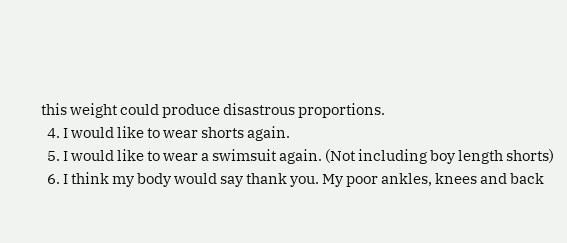this weight could produce disastrous proportions.
  4. I would like to wear shorts again.
  5. I would like to wear a swimsuit again. (Not including boy length shorts)
  6. I think my body would say thank you. My poor ankles, knees and back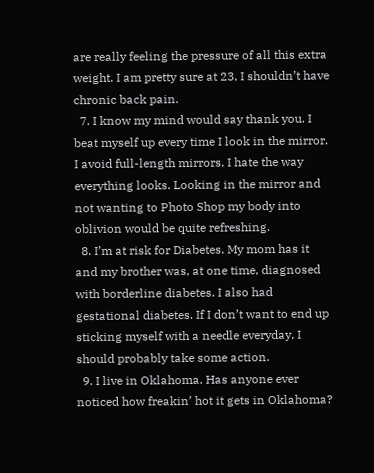are really feeling the pressure of all this extra weight. I am pretty sure at 23, I shouldn’t have chronic back pain.
  7. I know my mind would say thank you. I beat myself up every time I look in the mirror. I avoid full-length mirrors. I hate the way everything looks. Looking in the mirror and not wanting to Photo Shop my body into oblivion would be quite refreshing.
  8. I’m at risk for Diabetes. My mom has it and my brother was, at one time, diagnosed with borderline diabetes. I also had gestational diabetes. If I don’t want to end up sticking myself with a needle everyday, I should probably take some action.
  9. I live in Oklahoma. Has anyone ever noticed how freakin’ hot it gets in Oklahoma?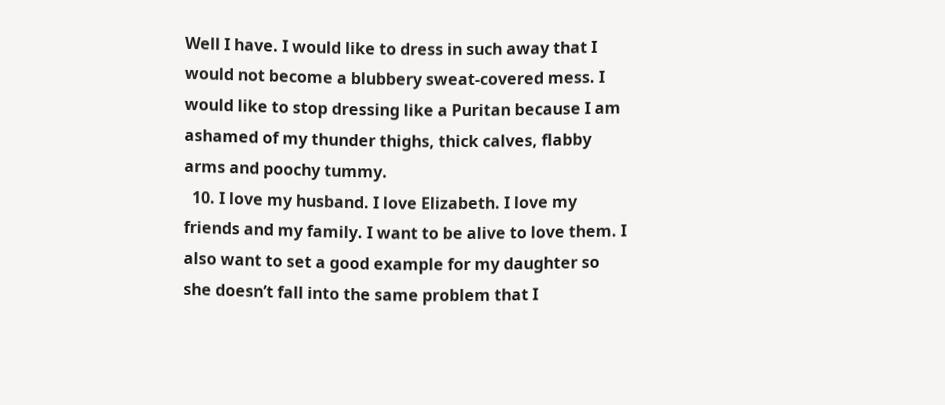Well I have. I would like to dress in such away that I would not become a blubbery sweat-covered mess. I would like to stop dressing like a Puritan because I am ashamed of my thunder thighs, thick calves, flabby arms and poochy tummy.
  10. I love my husband. I love Elizabeth. I love my friends and my family. I want to be alive to love them. I also want to set a good example for my daughter so she doesn’t fall into the same problem that I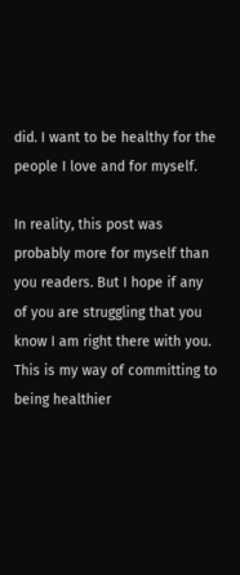did. I want to be healthy for the people I love and for myself.

In reality, this post was probably more for myself than you readers. But I hope if any of you are struggling that you know I am right there with you. This is my way of committing to being healthier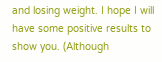and losing weight. I hope I will have some positive results to show you. (Although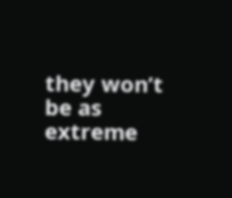they won’t be as extreme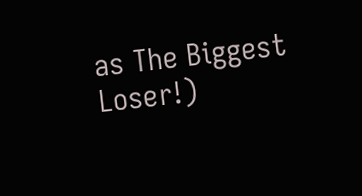as The Biggest Loser!)